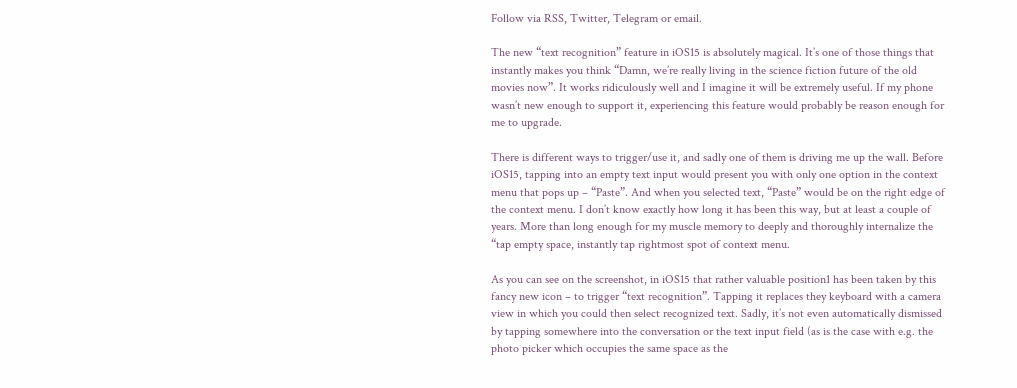Follow via RSS, Twitter, Telegram or email.

The new “text recognition” feature in iOS15 is absolutely magical. It’s one of those things that instantly makes you think “Damn, we’re really living in the science fiction future of the old movies now”. It works ridiculously well and I imagine it will be extremely useful. If my phone wasn’t new enough to support it, experiencing this feature would probably be reason enough for me to upgrade.

There is different ways to trigger/use it, and sadly one of them is driving me up the wall. Before iOS15, tapping into an empty text input would present you with only one option in the context menu that pops up – “Paste”. And when you selected text, “Paste” would be on the right edge of the context menu. I don’t know exactly how long it has been this way, but at least a couple of years. More than long enough for my muscle memory to deeply and thoroughly internalize the “tap empty space, instantly tap rightmost spot of context menu.

As you can see on the screenshot, in iOS15 that rather valuable position1 has been taken by this fancy new icon – to trigger “text recognition”. Tapping it replaces they keyboard with a camera view in which you could then select recognized text. Sadly, it’s not even automatically dismissed by tapping somewhere into the conversation or the text input field (as is the case with e.g. the photo picker which occupies the same space as the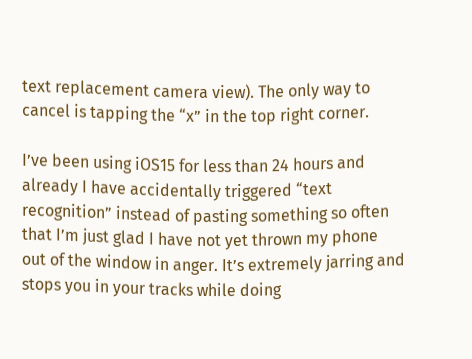text replacement camera view). The only way to cancel is tapping the “x” in the top right corner.

I’ve been using iOS15 for less than 24 hours and already I have accidentally triggered “text recognition” instead of pasting something so often that I’m just glad I have not yet thrown my phone out of the window in anger. It’s extremely jarring and stops you in your tracks while doing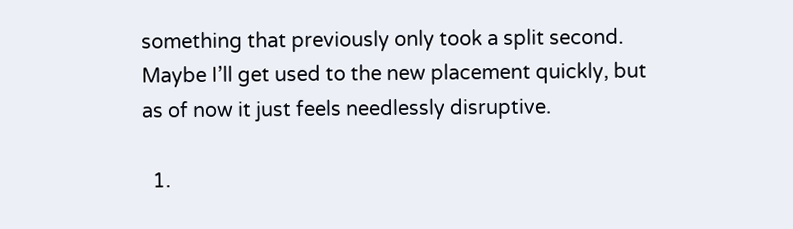something that previously only took a split second. Maybe I’ll get used to the new placement quickly, but as of now it just feels needlessly disruptive.

  1.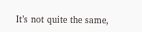It’s not quite the same,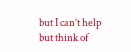but I can’t help but think of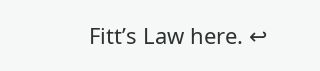Fitt’s Law here. ↩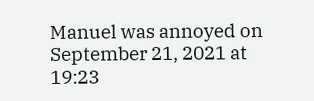Manuel was annoyed on September 21, 2021 at 19:23